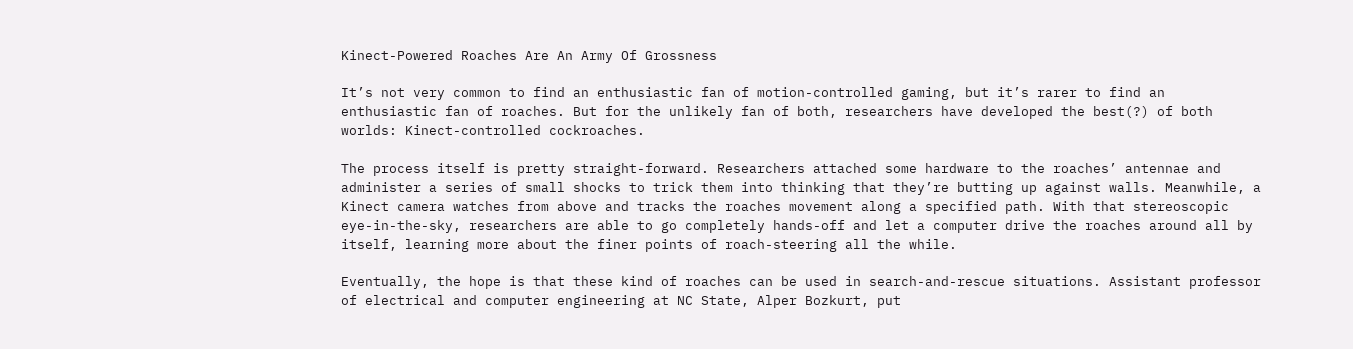Kinect-Powered Roaches Are An Army Of Grossness

It’s not very common to find an enthusiastic fan of motion-controlled gaming, but it’s rarer to find an enthusiastic fan of roaches. But for the unlikely fan of both, researchers have developed the best(?) of both worlds: Kinect-controlled cockroaches.

The process itself is pretty straight-forward. Researchers attached some hardware to the roaches’ antennae and administer a series of small shocks to trick them into thinking that they’re butting up against walls. Meanwhile, a Kinect camera watches from above and tracks the roaches movement along a specified path. With that stereoscopic eye-in-the-sky, researchers are able to go completely hands-off and let a computer drive the roaches around all by itself, learning more about the finer points of roach-steering all the while.

Eventually, the hope is that these kind of roaches can be used in search-and-rescue situations. Assistant professor of electrical and computer engineering at NC State, Alper Bozkurt, put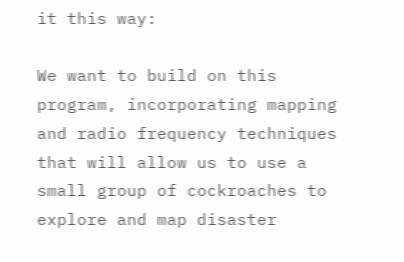it this way:

We want to build on this program, incorporating mapping and radio frequency techniques that will allow us to use a small group of cockroaches to explore and map disaster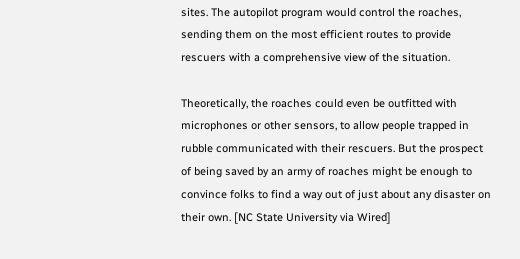sites. The autopilot program would control the roaches, sending them on the most efficient routes to provide rescuers with a comprehensive view of the situation.

Theoretically, the roaches could even be outfitted with microphones or other sensors, to allow people trapped in rubble communicated with their rescuers. But the prospect of being saved by an army of roaches might be enough to convince folks to find a way out of just about any disaster on their own. [NC State University via Wired]